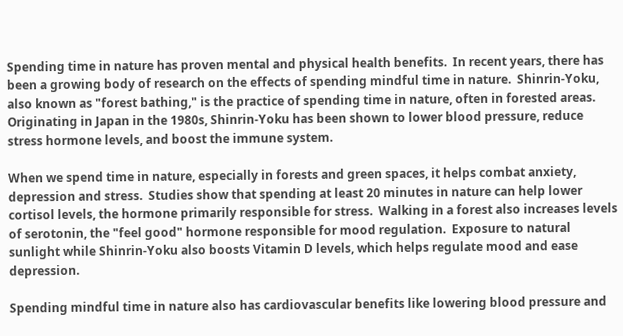Spending time in nature has proven mental and physical health benefits.  In recent years, there has been a growing body of research on the effects of spending mindful time in nature.  Shinrin-Yoku, also known as "forest bathing," is the practice of spending time in nature, often in forested areas.  Originating in Japan in the 1980s, Shinrin-Yoku has been shown to lower blood pressure, reduce stress hormone levels, and boost the immune system.

When we spend time in nature, especially in forests and green spaces, it helps combat anxiety, depression and stress.  Studies show that spending at least 20 minutes in nature can help lower cortisol levels, the hormone primarily responsible for stress.  Walking in a forest also increases levels of serotonin, the "feel good" hormone responsible for mood regulation.  Exposure to natural sunlight while Shinrin-Yoku also boosts Vitamin D levels, which helps regulate mood and ease depression.

Spending mindful time in nature also has cardiovascular benefits like lowering blood pressure and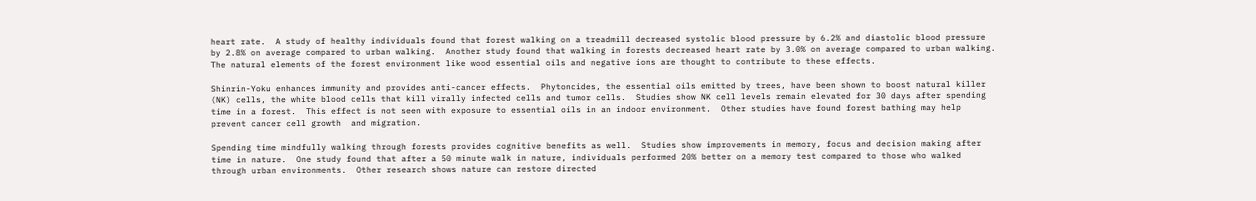heart rate.  A study of healthy individuals found that forest walking on a treadmill decreased systolic blood pressure by 6.2% and diastolic blood pressure by 2.8% on average compared to urban walking.  Another study found that walking in forests decreased heart rate by 3.0% on average compared to urban walking.  The natural elements of the forest environment like wood essential oils and negative ions are thought to contribute to these effects.

Shinrin-Yoku enhances immunity and provides anti-cancer effects.  Phytoncides, the essential oils emitted by trees, have been shown to boost natural killer (NK) cells, the white blood cells that kill virally infected cells and tumor cells.  Studies show NK cell levels remain elevated for 30 days after spending time in a forest.  This effect is not seen with exposure to essential oils in an indoor environment.  Other studies have found forest bathing may help prevent cancer cell growth  and migration.

Spending time mindfully walking through forests provides cognitive benefits as well.  Studies show improvements in memory, focus and decision making after time in nature.  One study found that after a 50 minute walk in nature, individuals performed 20% better on a memory test compared to those who walked through urban environments.  Other research shows nature can restore directed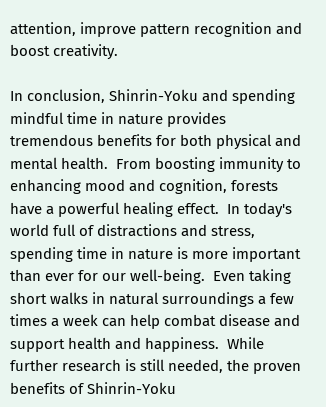attention, improve pattern recognition and boost creativity.

In conclusion, Shinrin-Yoku and spending mindful time in nature provides tremendous benefits for both physical and mental health.  From boosting immunity to enhancing mood and cognition, forests have a powerful healing effect.  In today's world full of distractions and stress, spending time in nature is more important than ever for our well-being.  Even taking short walks in natural surroundings a few times a week can help combat disease and support health and happiness.  While further research is still needed, the proven benefits of Shinrin-Yoku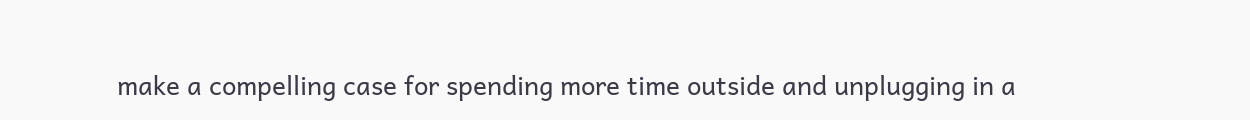make a compelling case for spending more time outside and unplugging in a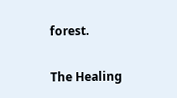forest.

The Healing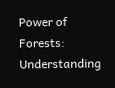Power of Forests: Understanding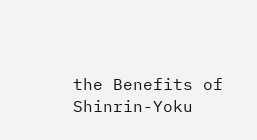the Benefits of Shinrin-Yoku